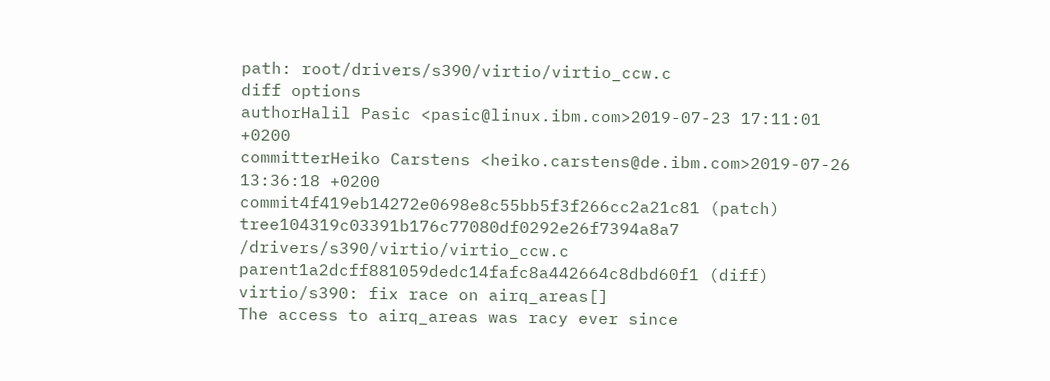path: root/drivers/s390/virtio/virtio_ccw.c
diff options
authorHalil Pasic <pasic@linux.ibm.com>2019-07-23 17:11:01 +0200
committerHeiko Carstens <heiko.carstens@de.ibm.com>2019-07-26 13:36:18 +0200
commit4f419eb14272e0698e8c55bb5f3f266cc2a21c81 (patch)
tree104319c03391b176c77080df0292e26f7394a8a7 /drivers/s390/virtio/virtio_ccw.c
parent1a2dcff881059dedc14fafc8a442664c8dbd60f1 (diff)
virtio/s390: fix race on airq_areas[]
The access to airq_areas was racy ever since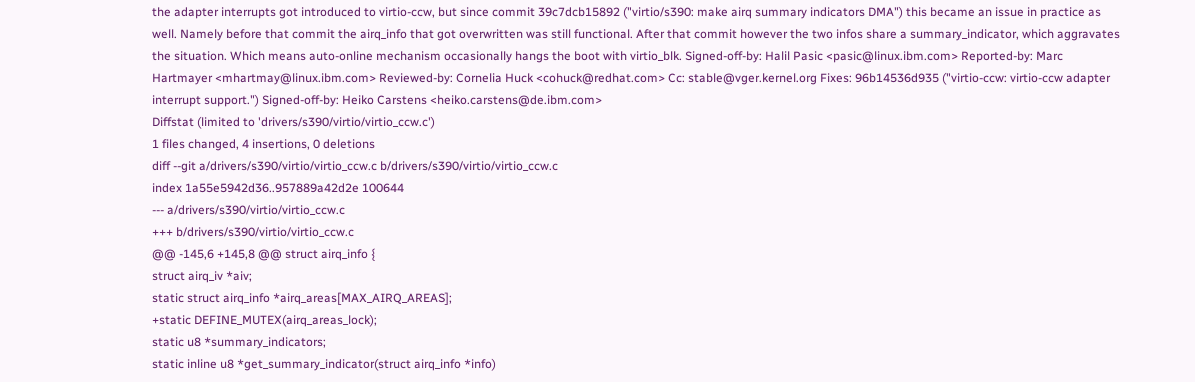the adapter interrupts got introduced to virtio-ccw, but since commit 39c7dcb15892 ("virtio/s390: make airq summary indicators DMA") this became an issue in practice as well. Namely before that commit the airq_info that got overwritten was still functional. After that commit however the two infos share a summary_indicator, which aggravates the situation. Which means auto-online mechanism occasionally hangs the boot with virtio_blk. Signed-off-by: Halil Pasic <pasic@linux.ibm.com> Reported-by: Marc Hartmayer <mhartmay@linux.ibm.com> Reviewed-by: Cornelia Huck <cohuck@redhat.com> Cc: stable@vger.kernel.org Fixes: 96b14536d935 ("virtio-ccw: virtio-ccw adapter interrupt support.") Signed-off-by: Heiko Carstens <heiko.carstens@de.ibm.com>
Diffstat (limited to 'drivers/s390/virtio/virtio_ccw.c')
1 files changed, 4 insertions, 0 deletions
diff --git a/drivers/s390/virtio/virtio_ccw.c b/drivers/s390/virtio/virtio_ccw.c
index 1a55e5942d36..957889a42d2e 100644
--- a/drivers/s390/virtio/virtio_ccw.c
+++ b/drivers/s390/virtio/virtio_ccw.c
@@ -145,6 +145,8 @@ struct airq_info {
struct airq_iv *aiv;
static struct airq_info *airq_areas[MAX_AIRQ_AREAS];
+static DEFINE_MUTEX(airq_areas_lock);
static u8 *summary_indicators;
static inline u8 *get_summary_indicator(struct airq_info *info)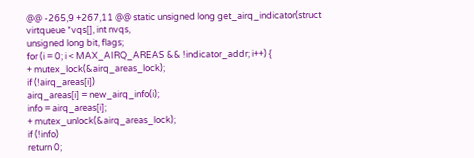@@ -265,9 +267,11 @@ static unsigned long get_airq_indicator(struct virtqueue *vqs[], int nvqs,
unsigned long bit, flags;
for (i = 0; i < MAX_AIRQ_AREAS && !indicator_addr; i++) {
+ mutex_lock(&airq_areas_lock);
if (!airq_areas[i])
airq_areas[i] = new_airq_info(i);
info = airq_areas[i];
+ mutex_unlock(&airq_areas_lock);
if (!info)
return 0;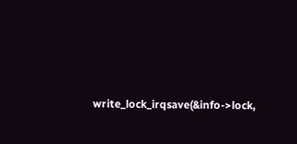write_lock_irqsave(&info->lock,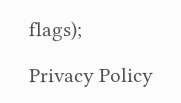flags);

Privacy Policy